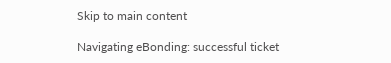Skip to main content

Navigating eBonding: successful ticket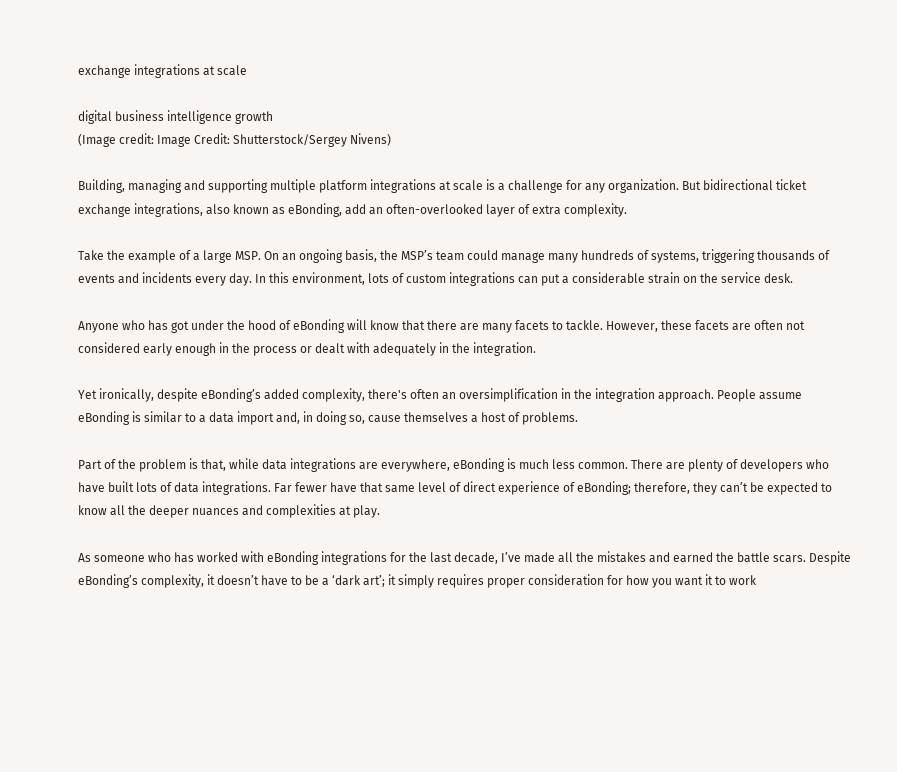exchange integrations at scale

digital business intelligence growth
(Image credit: Image Credit: Shutterstock/Sergey Nivens)

Building, managing and supporting multiple platform integrations at scale is a challenge for any organization. But bidirectional ticket exchange integrations, also known as eBonding, add an often-overlooked layer of extra complexity.

Take the example of a large MSP. On an ongoing basis, the MSP’s team could manage many hundreds of systems, triggering thousands of events and incidents every day. In this environment, lots of custom integrations can put a considerable strain on the service desk.

Anyone who has got under the hood of eBonding will know that there are many facets to tackle. However, these facets are often not considered early enough in the process or dealt with adequately in the integration.

Yet ironically, despite eBonding’s added complexity, there's often an oversimplification in the integration approach. People assume eBonding is similar to a data import and, in doing so, cause themselves a host of problems.

Part of the problem is that, while data integrations are everywhere, eBonding is much less common. There are plenty of developers who have built lots of data integrations. Far fewer have that same level of direct experience of eBonding; therefore, they can’t be expected to know all the deeper nuances and complexities at play.

As someone who has worked with eBonding integrations for the last decade, I’ve made all the mistakes and earned the battle scars. Despite eBonding’s complexity, it doesn’t have to be a ‘dark art’; it simply requires proper consideration for how you want it to work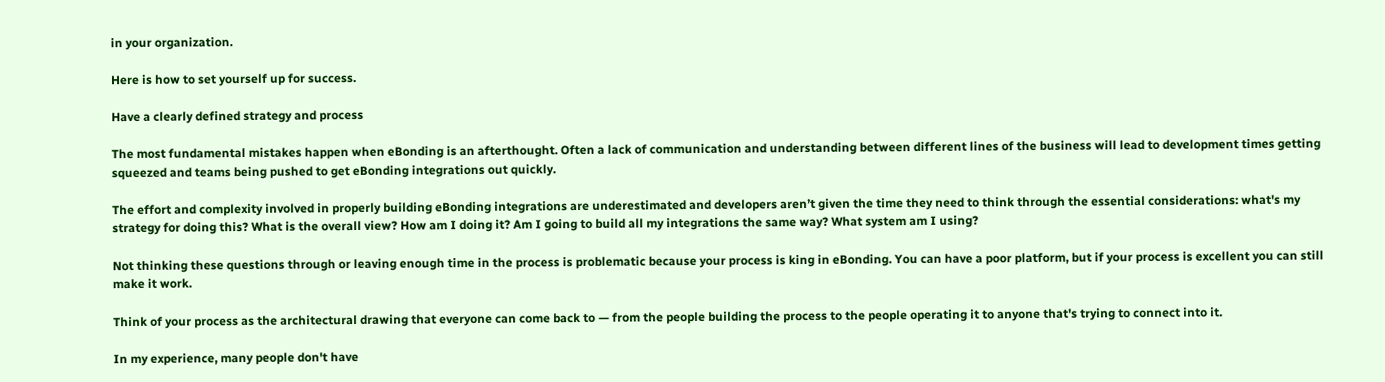in your organization.

Here is how to set yourself up for success.

Have a clearly defined strategy and process

The most fundamental mistakes happen when eBonding is an afterthought. Often a lack of communication and understanding between different lines of the business will lead to development times getting squeezed and teams being pushed to get eBonding integrations out quickly.

The effort and complexity involved in properly building eBonding integrations are underestimated and developers aren’t given the time they need to think through the essential considerations: what's my strategy for doing this? What is the overall view? How am I doing it? Am I going to build all my integrations the same way? What system am I using?

Not thinking these questions through or leaving enough time in the process is problematic because your process is king in eBonding. You can have a poor platform, but if your process is excellent you can still make it work.

Think of your process as the architectural drawing that everyone can come back to — from the people building the process to the people operating it to anyone that's trying to connect into it.

In my experience, many people don't have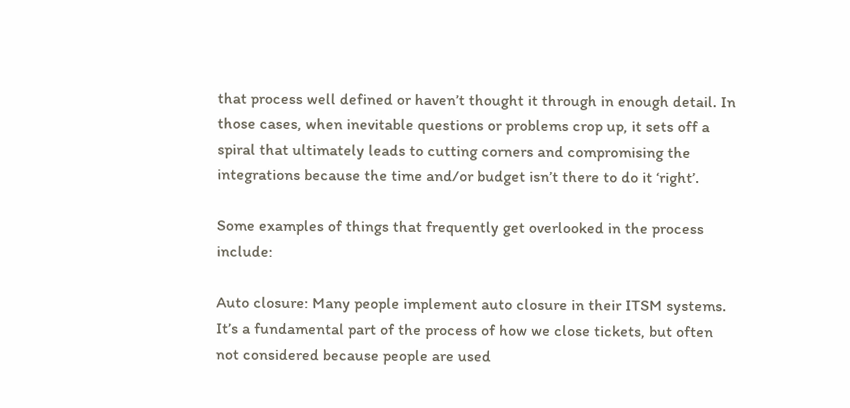that process well defined or haven’t thought it through in enough detail. In those cases, when inevitable questions or problems crop up, it sets off a spiral that ultimately leads to cutting corners and compromising the integrations because the time and/or budget isn’t there to do it ‘right’.

Some examples of things that frequently get overlooked in the process include:

Auto closure: Many people implement auto closure in their ITSM systems. It’s a fundamental part of the process of how we close tickets, but often not considered because people are used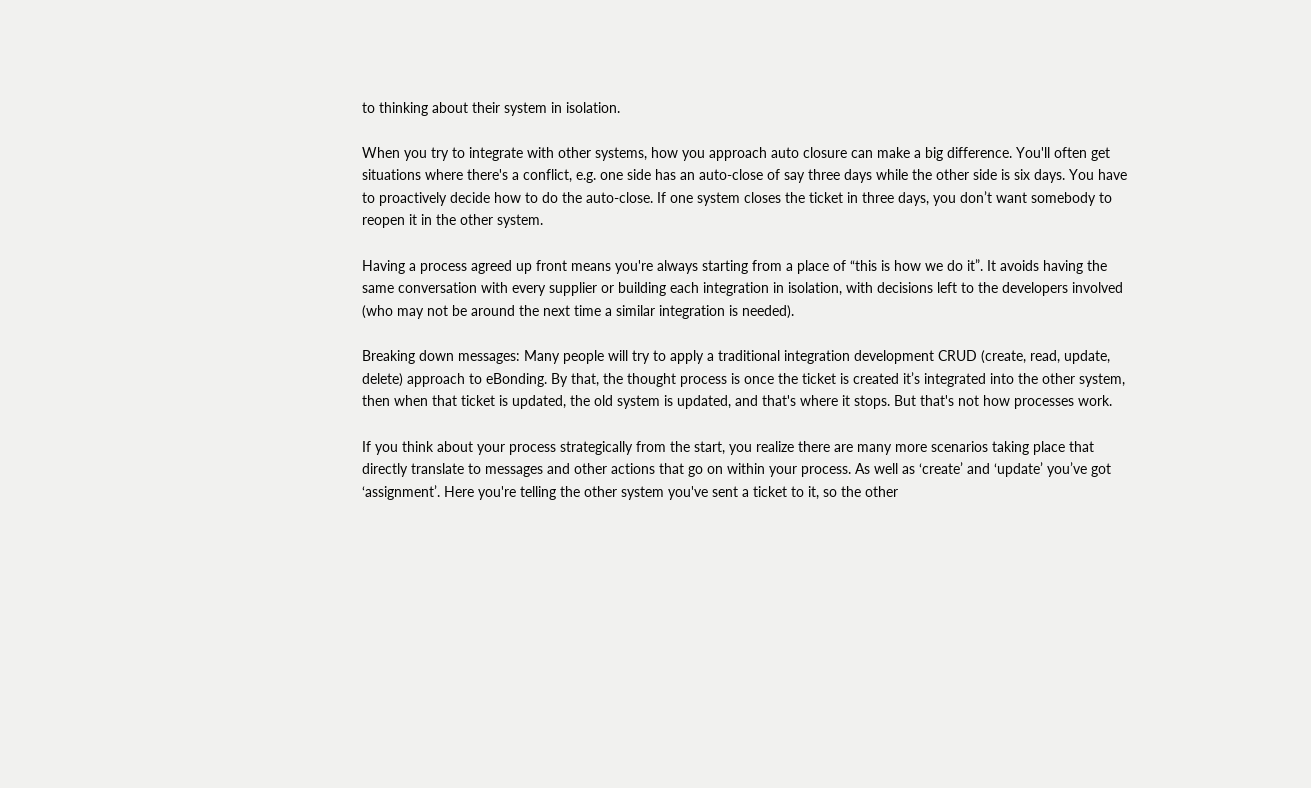to thinking about their system in isolation.

When you try to integrate with other systems, how you approach auto closure can make a big difference. You'll often get situations where there's a conflict, e.g. one side has an auto-close of say three days while the other side is six days. You have to proactively decide how to do the auto-close. If one system closes the ticket in three days, you don’t want somebody to reopen it in the other system.

Having a process agreed up front means you're always starting from a place of “this is how we do it”. It avoids having the same conversation with every supplier or building each integration in isolation, with decisions left to the developers involved (who may not be around the next time a similar integration is needed).

Breaking down messages: Many people will try to apply a traditional integration development CRUD (create, read, update, delete) approach to eBonding. By that, the thought process is once the ticket is created it’s integrated into the other system, then when that ticket is updated, the old system is updated, and that's where it stops. But that's not how processes work.

If you think about your process strategically from the start, you realize there are many more scenarios taking place that directly translate to messages and other actions that go on within your process. As well as ‘create’ and ‘update’ you’ve got ‘assignment’. Here you're telling the other system you've sent a ticket to it, so the other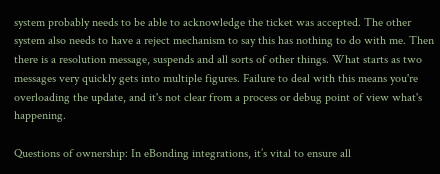system probably needs to be able to acknowledge the ticket was accepted. The other system also needs to have a reject mechanism to say this has nothing to do with me. Then there is a resolution message, suspends and all sorts of other things. What starts as two messages very quickly gets into multiple figures. Failure to deal with this means you're overloading the update, and it's not clear from a process or debug point of view what's happening.

Questions of ownership: In eBonding integrations, it’s vital to ensure all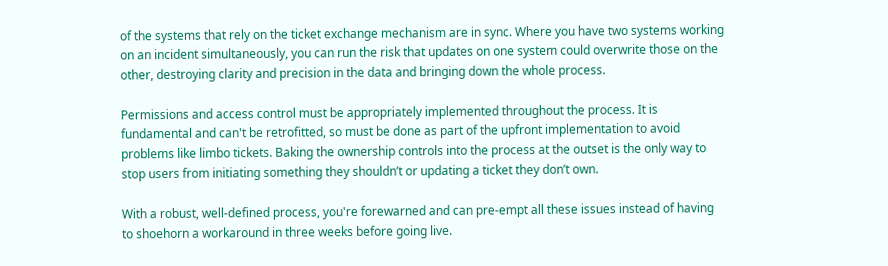of the systems that rely on the ticket exchange mechanism are in sync. Where you have two systems working on an incident simultaneously, you can run the risk that updates on one system could overwrite those on the other, destroying clarity and precision in the data and bringing down the whole process.

Permissions and access control must be appropriately implemented throughout the process. It is fundamental and can't be retrofitted, so must be done as part of the upfront implementation to avoid problems like limbo tickets. Baking the ownership controls into the process at the outset is the only way to stop users from initiating something they shouldn’t or updating a ticket they don’t own.

With a robust, well-defined process, you're forewarned and can pre-empt all these issues instead of having to shoehorn a workaround in three weeks before going live.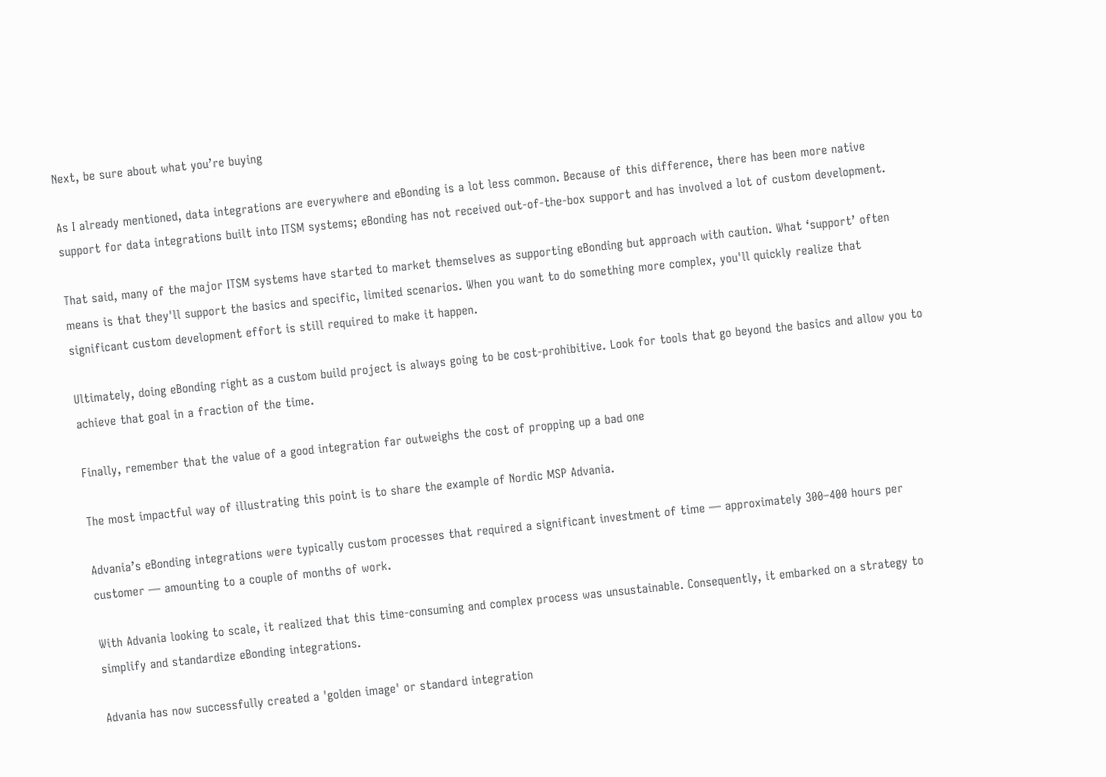Next, be sure about what you’re buying

As I already mentioned, data integrations are everywhere and eBonding is a lot less common. Because of this difference, there has been more native support for data integrations built into ITSM systems; eBonding has not received out-of-the-box support and has involved a lot of custom development.

That said, many of the major ITSM systems have started to market themselves as supporting eBonding but approach with caution. What ‘support’ often means is that they'll support the basics and specific, limited scenarios. When you want to do something more complex, you'll quickly realize that significant custom development effort is still required to make it happen.

Ultimately, doing eBonding right as a custom build project is always going to be cost-prohibitive. Look for tools that go beyond the basics and allow you to achieve that goal in a fraction of the time.

Finally, remember that the value of a good integration far outweighs the cost of propping up a bad one

The most impactful way of illustrating this point is to share the example of Nordic MSP Advania.

Advania’s eBonding integrations were typically custom processes that required a significant investment of time — approximately 300–400 hours per customer — amounting to a couple of months of work.

With Advania looking to scale, it realized that this time-consuming and complex process was unsustainable. Consequently, it embarked on a strategy to simplify and standardize eBonding integrations.

Advania has now successfully created a 'golden image' or standard integration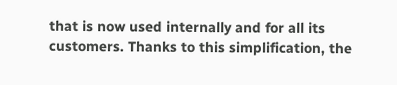that is now used internally and for all its customers. Thanks to this simplification, the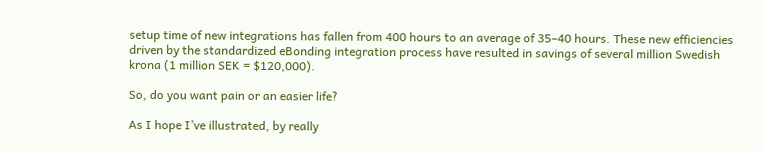setup time of new integrations has fallen from 400 hours to an average of 35–40 hours. These new efficiencies driven by the standardized eBonding integration process have resulted in savings of several million Swedish krona (1 million SEK = $120,000).

So, do you want pain or an easier life?

As I hope I’ve illustrated, by really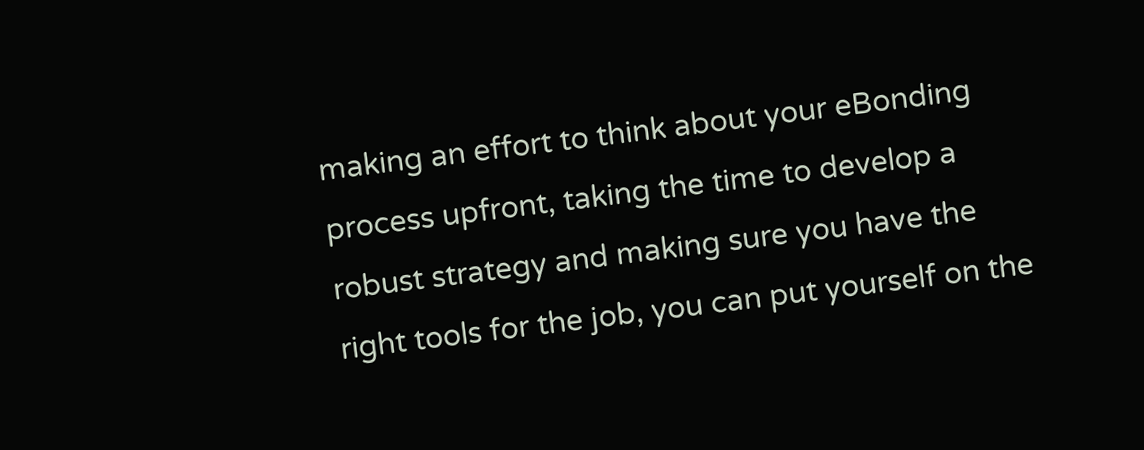making an effort to think about your eBonding process upfront, taking the time to develop a robust strategy and making sure you have the right tools for the job, you can put yourself on the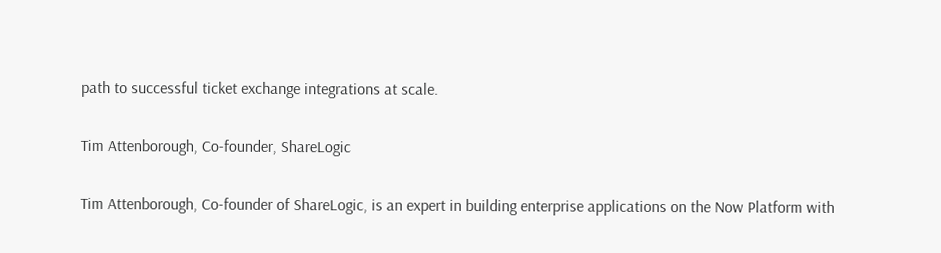path to successful ticket exchange integrations at scale.

Tim Attenborough, Co-founder, ShareLogic

Tim Attenborough, Co-founder of ShareLogic, is an expert in building enterprise applications on the Now Platform with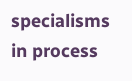specialisms in process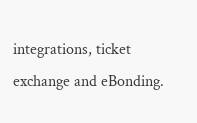integrations, ticket exchange and eBonding.